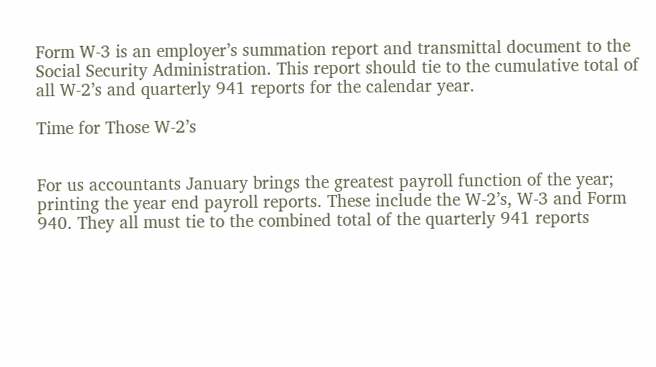Form W-3 is an employer’s summation report and transmittal document to the Social Security Administration. This report should tie to the cumulative total of all W-2’s and quarterly 941 reports for the calendar year.

Time for Those W-2’s


For us accountants January brings the greatest payroll function of the year; printing the year end payroll reports. These include the W-2’s, W-3 and Form 940. They all must tie to the combined total of the quarterly 941 reports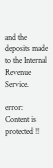and the deposits made to the Internal Revenue Service.

error: Content is protected !!